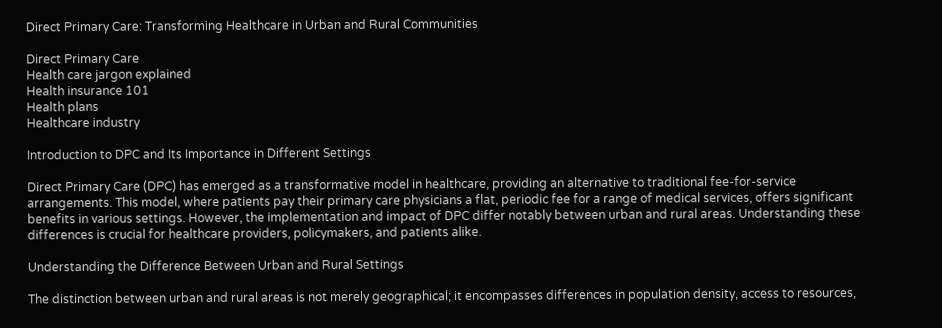Direct Primary Care: Transforming Healthcare in Urban and Rural Communities

Direct Primary Care
Health care jargon explained
Health insurance 101
Health plans
Healthcare industry

Introduction to DPC and Its Importance in Different Settings

Direct Primary Care (DPC) has emerged as a transformative model in healthcare, providing an alternative to traditional fee-for-service arrangements. This model, where patients pay their primary care physicians a flat, periodic fee for a range of medical services, offers significant benefits in various settings. However, the implementation and impact of DPC differ notably between urban and rural areas. Understanding these differences is crucial for healthcare providers, policymakers, and patients alike.

Understanding the Difference Between Urban and Rural Settings

The distinction between urban and rural areas is not merely geographical; it encompasses differences in population density, access to resources,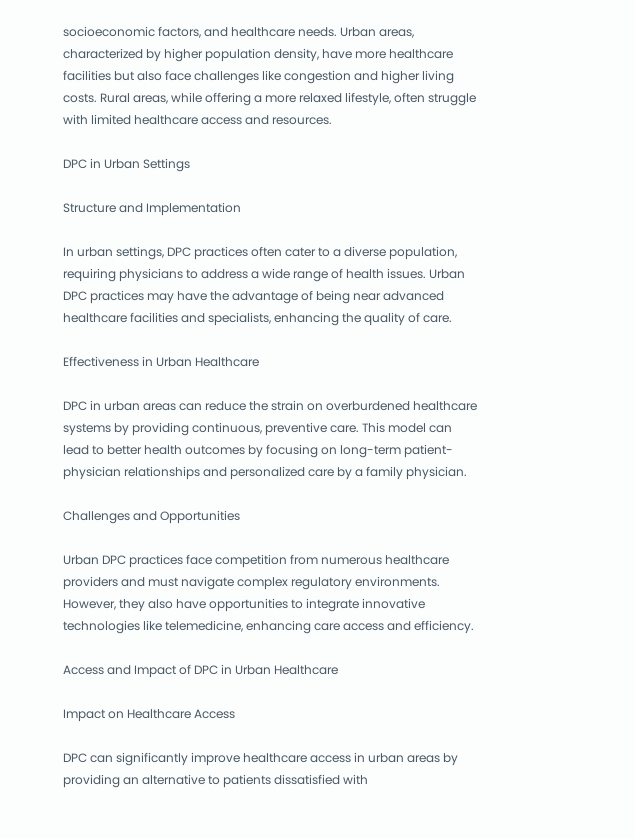socioeconomic factors, and healthcare needs. Urban areas, characterized by higher population density, have more healthcare facilities but also face challenges like congestion and higher living costs. Rural areas, while offering a more relaxed lifestyle, often struggle with limited healthcare access and resources.

DPC in Urban Settings

Structure and Implementation

In urban settings, DPC practices often cater to a diverse population, requiring physicians to address a wide range of health issues. Urban DPC practices may have the advantage of being near advanced healthcare facilities and specialists, enhancing the quality of care.

Effectiveness in Urban Healthcare

DPC in urban areas can reduce the strain on overburdened healthcare systems by providing continuous, preventive care. This model can lead to better health outcomes by focusing on long-term patient-physician relationships and personalized care by a family physician.

Challenges and Opportunities

Urban DPC practices face competition from numerous healthcare providers and must navigate complex regulatory environments. However, they also have opportunities to integrate innovative technologies like telemedicine, enhancing care access and efficiency.

Access and Impact of DPC in Urban Healthcare

Impact on Healthcare Access

DPC can significantly improve healthcare access in urban areas by providing an alternative to patients dissatisfied with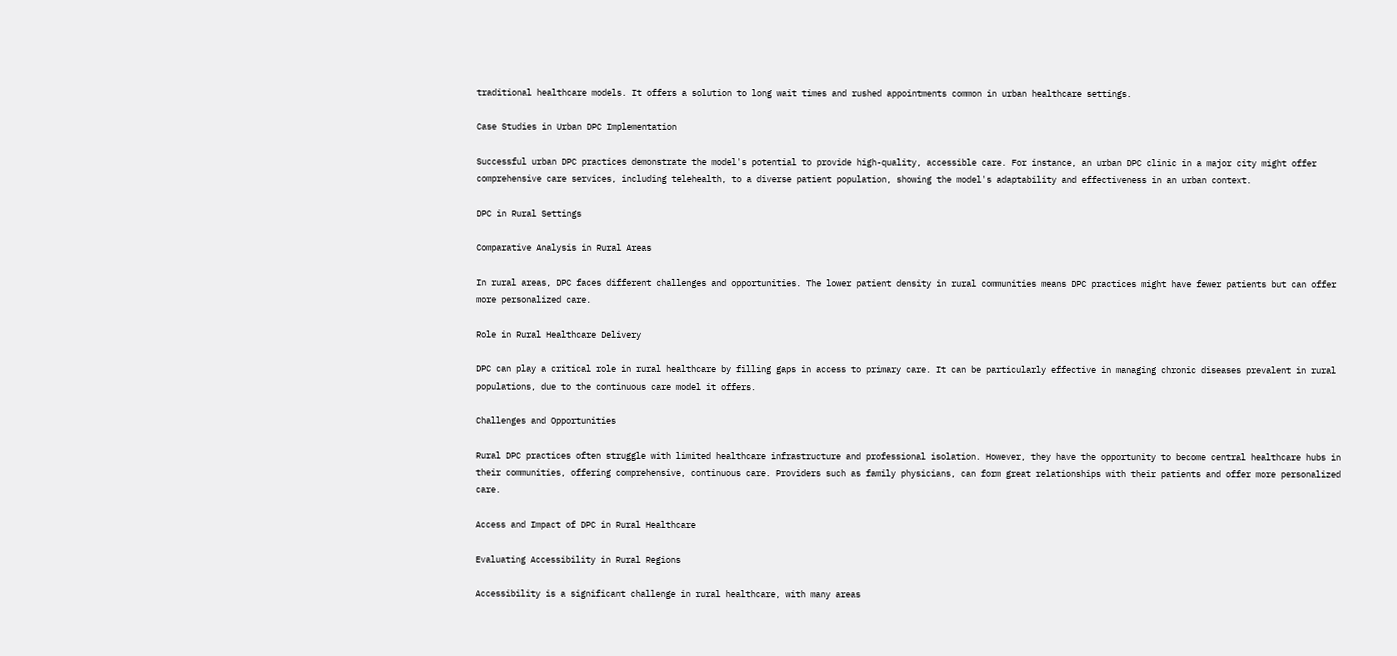traditional healthcare models. It offers a solution to long wait times and rushed appointments common in urban healthcare settings.

Case Studies in Urban DPC Implementation

Successful urban DPC practices demonstrate the model's potential to provide high-quality, accessible care. For instance, an urban DPC clinic in a major city might offer comprehensive care services, including telehealth, to a diverse patient population, showing the model's adaptability and effectiveness in an urban context.

DPC in Rural Settings

Comparative Analysis in Rural Areas

In rural areas, DPC faces different challenges and opportunities. The lower patient density in rural communities means DPC practices might have fewer patients but can offer more personalized care.

Role in Rural Healthcare Delivery

DPC can play a critical role in rural healthcare by filling gaps in access to primary care. It can be particularly effective in managing chronic diseases prevalent in rural populations, due to the continuous care model it offers.

Challenges and Opportunities

Rural DPC practices often struggle with limited healthcare infrastructure and professional isolation. However, they have the opportunity to become central healthcare hubs in their communities, offering comprehensive, continuous care. Providers such as family physicians, can form great relationships with their patients and offer more personalized care.

Access and Impact of DPC in Rural Healthcare

Evaluating Accessibility in Rural Regions

Accessibility is a significant challenge in rural healthcare, with many areas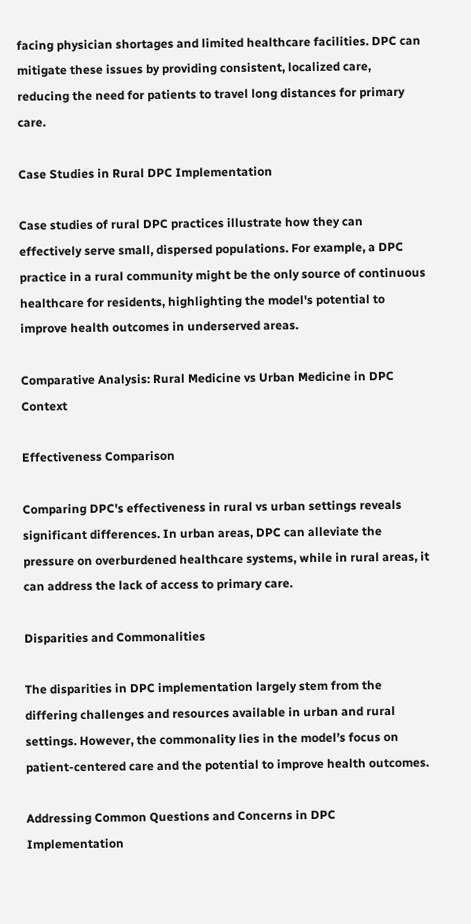facing physician shortages and limited healthcare facilities. DPC can mitigate these issues by providing consistent, localized care, reducing the need for patients to travel long distances for primary care.

Case Studies in Rural DPC Implementation

Case studies of rural DPC practices illustrate how they can effectively serve small, dispersed populations. For example, a DPC practice in a rural community might be the only source of continuous healthcare for residents, highlighting the model's potential to improve health outcomes in underserved areas.

Comparative Analysis: Rural Medicine vs Urban Medicine in DPC Context

Effectiveness Comparison

Comparing DPC's effectiveness in rural vs urban settings reveals significant differences. In urban areas, DPC can alleviate the pressure on overburdened healthcare systems, while in rural areas, it can address the lack of access to primary care.

Disparities and Commonalities

The disparities in DPC implementation largely stem from the differing challenges and resources available in urban and rural settings. However, the commonality lies in the model’s focus on patient-centered care and the potential to improve health outcomes.

Addressing Common Questions and Concerns in DPC Implementation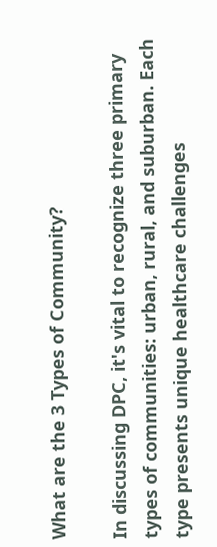What are the 3 Types of Community?

In discussing DPC, it's vital to recognize three primary types of communities: urban, rural, and suburban. Each type presents unique healthcare challenges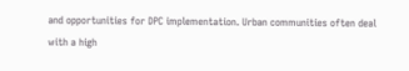and opportunities for DPC implementation. Urban communities often deal with a high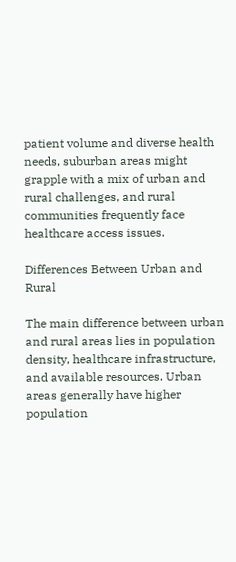patient volume and diverse health needs, suburban areas might grapple with a mix of urban and rural challenges, and rural communities frequently face healthcare access issues.

Differences Between Urban and Rural

The main difference between urban and rural areas lies in population density, healthcare infrastructure, and available resources. Urban areas generally have higher population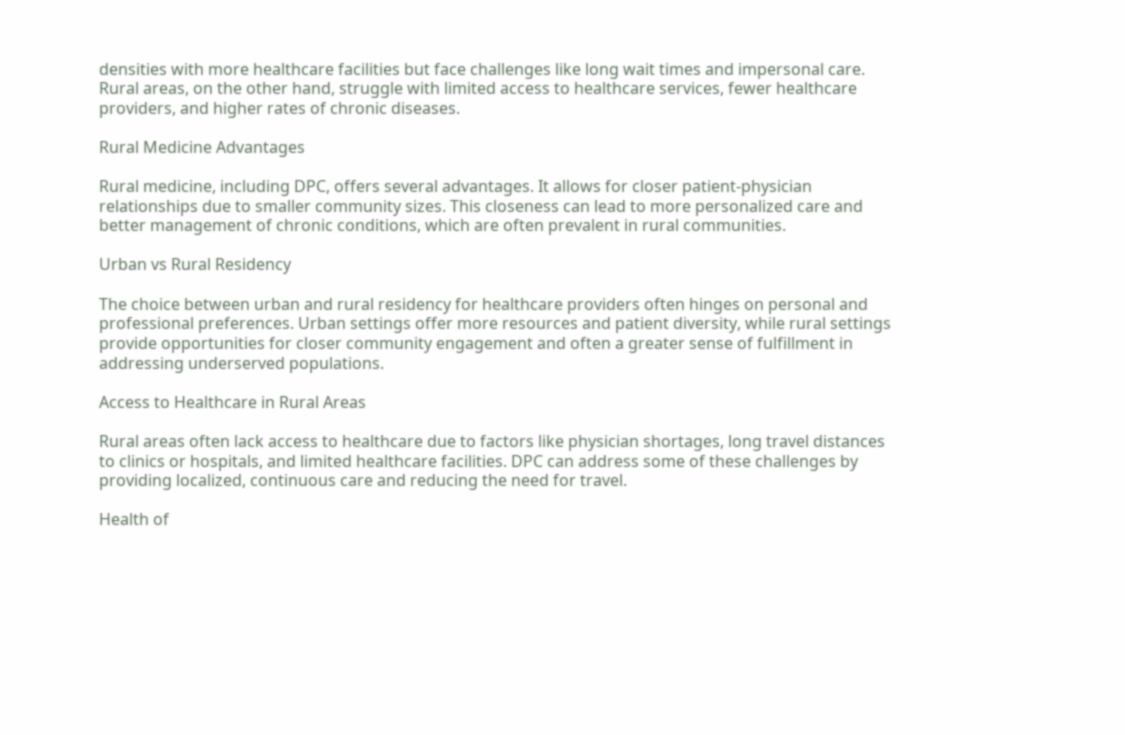densities with more healthcare facilities but face challenges like long wait times and impersonal care. Rural areas, on the other hand, struggle with limited access to healthcare services, fewer healthcare providers, and higher rates of chronic diseases.

Rural Medicine Advantages

Rural medicine, including DPC, offers several advantages. It allows for closer patient-physician relationships due to smaller community sizes. This closeness can lead to more personalized care and better management of chronic conditions, which are often prevalent in rural communities.

Urban vs Rural Residency

The choice between urban and rural residency for healthcare providers often hinges on personal and professional preferences. Urban settings offer more resources and patient diversity, while rural settings provide opportunities for closer community engagement and often a greater sense of fulfillment in addressing underserved populations.

Access to Healthcare in Rural Areas

Rural areas often lack access to healthcare due to factors like physician shortages, long travel distances to clinics or hospitals, and limited healthcare facilities. DPC can address some of these challenges by providing localized, continuous care and reducing the need for travel.

Health of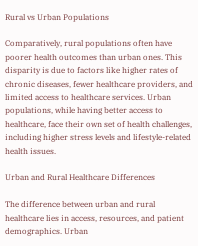Rural vs Urban Populations

Comparatively, rural populations often have poorer health outcomes than urban ones. This disparity is due to factors like higher rates of chronic diseases, fewer healthcare providers, and limited access to healthcare services. Urban populations, while having better access to healthcare, face their own set of health challenges, including higher stress levels and lifestyle-related health issues.

Urban and Rural Healthcare Differences

The difference between urban and rural healthcare lies in access, resources, and patient demographics. Urban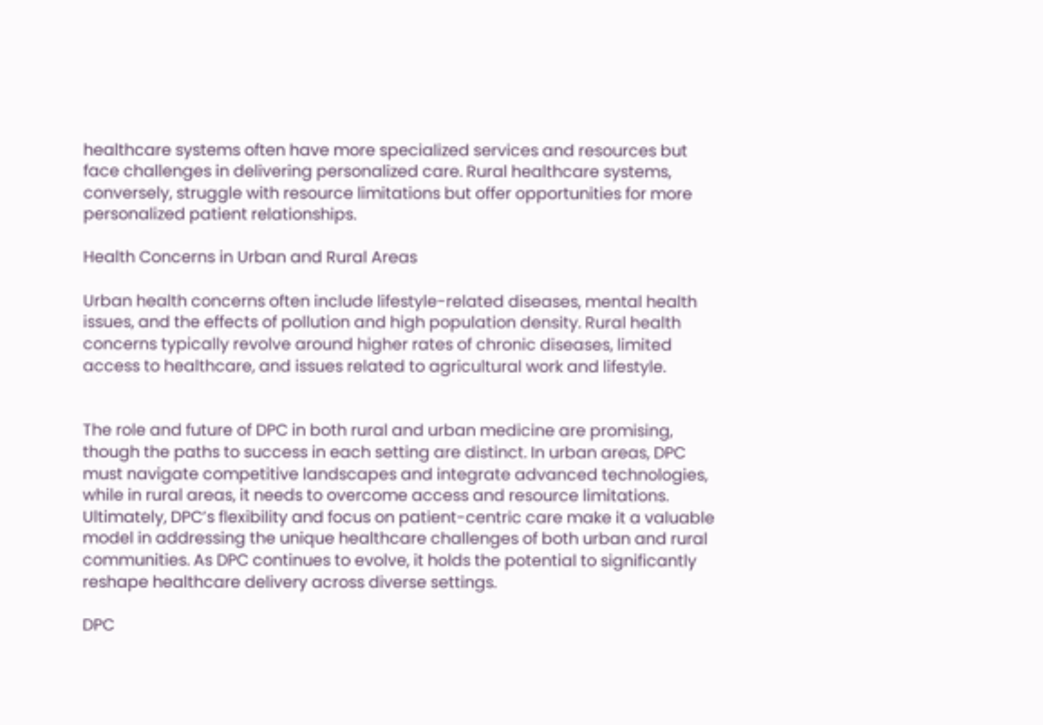healthcare systems often have more specialized services and resources but face challenges in delivering personalized care. Rural healthcare systems, conversely, struggle with resource limitations but offer opportunities for more personalized patient relationships.

Health Concerns in Urban and Rural Areas

Urban health concerns often include lifestyle-related diseases, mental health issues, and the effects of pollution and high population density. Rural health concerns typically revolve around higher rates of chronic diseases, limited access to healthcare, and issues related to agricultural work and lifestyle.


The role and future of DPC in both rural and urban medicine are promising, though the paths to success in each setting are distinct. In urban areas, DPC must navigate competitive landscapes and integrate advanced technologies, while in rural areas, it needs to overcome access and resource limitations. Ultimately, DPC’s flexibility and focus on patient-centric care make it a valuable model in addressing the unique healthcare challenges of both urban and rural communities. As DPC continues to evolve, it holds the potential to significantly reshape healthcare delivery across diverse settings.

DPC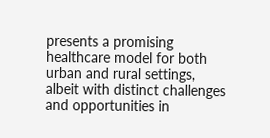presents a promising healthcare model for both urban and rural settings, albeit with distinct challenges and opportunities in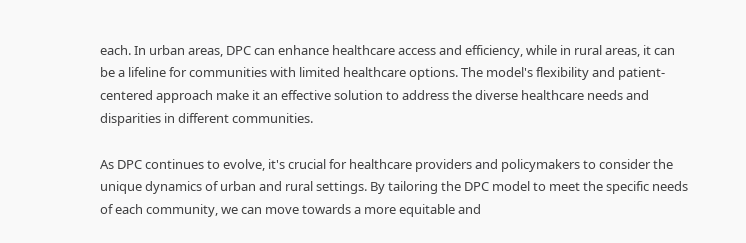each. In urban areas, DPC can enhance healthcare access and efficiency, while in rural areas, it can be a lifeline for communities with limited healthcare options. The model's flexibility and patient-centered approach make it an effective solution to address the diverse healthcare needs and disparities in different communities.

As DPC continues to evolve, it's crucial for healthcare providers and policymakers to consider the unique dynamics of urban and rural settings. By tailoring the DPC model to meet the specific needs of each community, we can move towards a more equitable and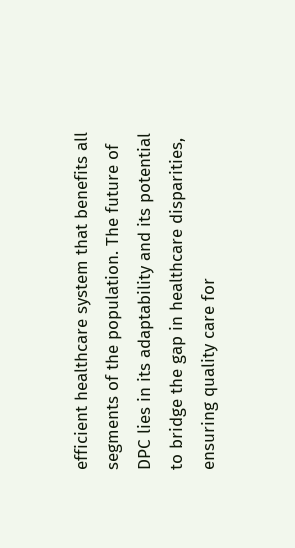efficient healthcare system that benefits all segments of the population. The future of DPC lies in its adaptability and its potential to bridge the gap in healthcare disparities, ensuring quality care for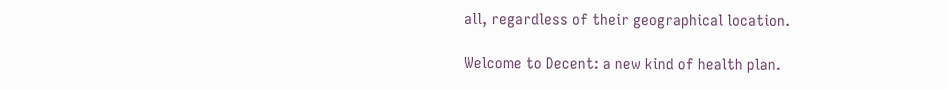all, regardless of their geographical location.

Welcome to Decent: a new kind of health plan.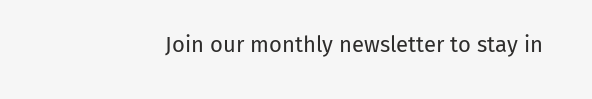Join our monthly newsletter to stay in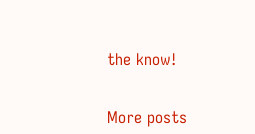the know!


More posts